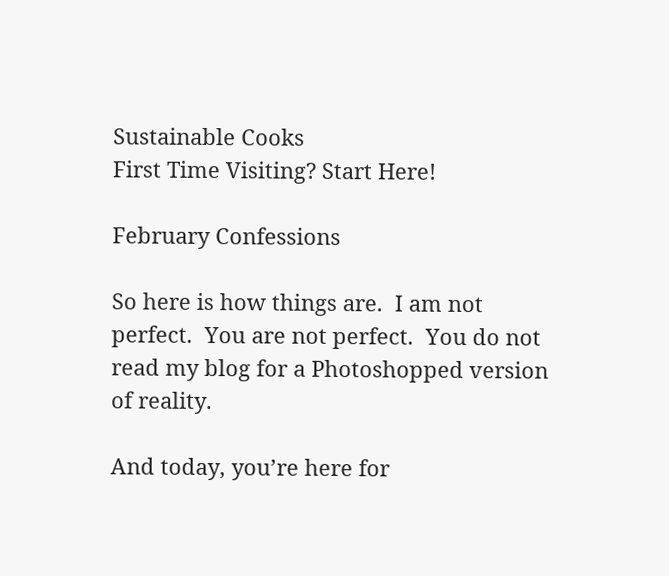Sustainable Cooks
First Time Visiting? Start Here!

February Confessions

So here is how things are.  I am not perfect.  You are not perfect.  You do not read my blog for a Photoshopped version of reality.

And today, you’re here for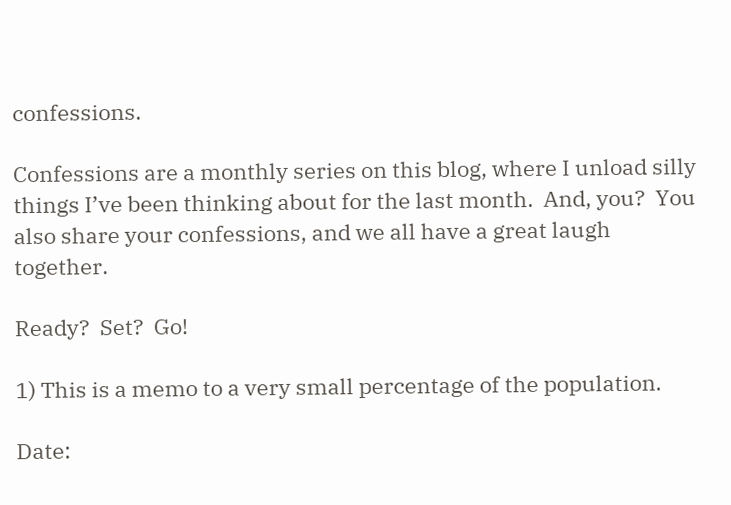confessions.

Confessions are a monthly series on this blog, where I unload silly things I’ve been thinking about for the last month.  And, you?  You also share your confessions, and we all have a great laugh together.

Ready?  Set?  Go!

1) This is a memo to a very small percentage of the population.

Date: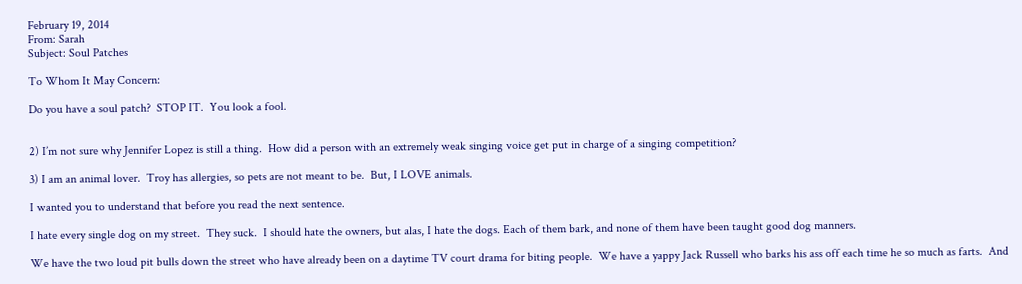February 19, 2014
From: Sarah
Subject: Soul Patches

To Whom It May Concern:

Do you have a soul patch?  STOP IT.  You look a fool.


2) I’m not sure why Jennifer Lopez is still a thing.  How did a person with an extremely weak singing voice get put in charge of a singing competition?

3) I am an animal lover.  Troy has allergies, so pets are not meant to be.  But, I LOVE animals.

I wanted you to understand that before you read the next sentence.

I hate every single dog on my street.  They suck.  I should hate the owners, but alas, I hate the dogs. Each of them bark, and none of them have been taught good dog manners.

We have the two loud pit bulls down the street who have already been on a daytime TV court drama for biting people.  We have a yappy Jack Russell who barks his ass off each time he so much as farts.  And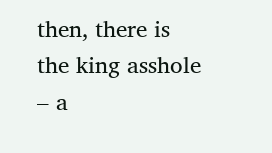then, there is the king asshole – a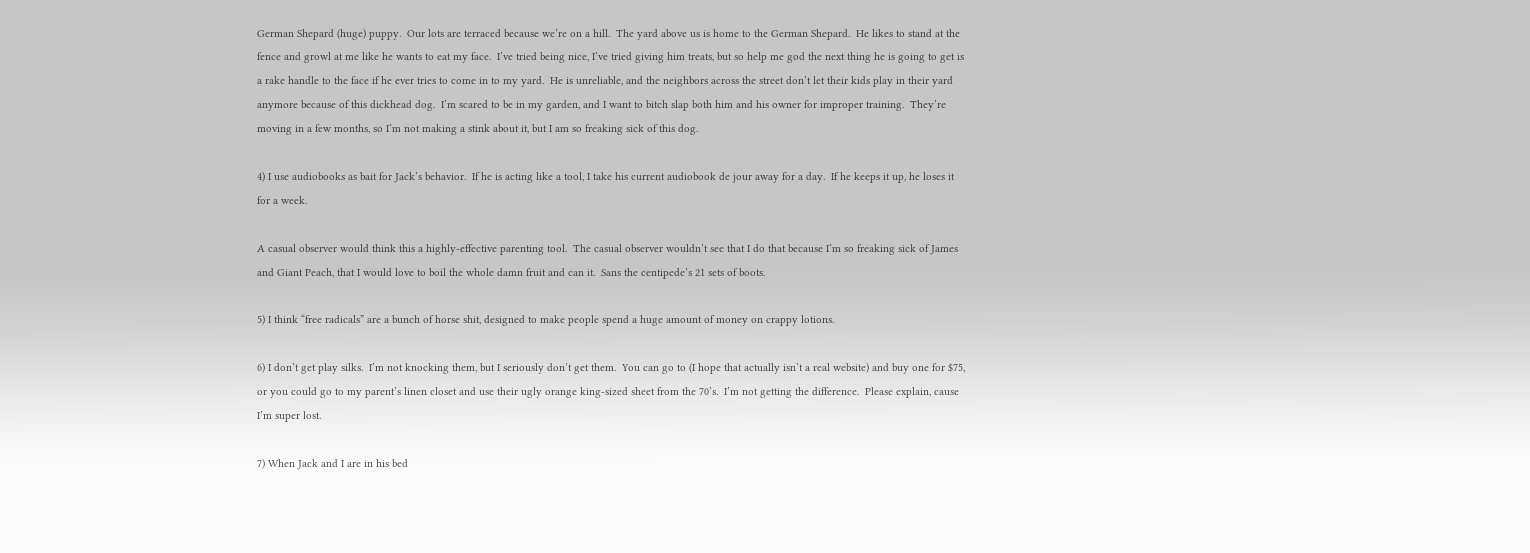German Shepard (huge) puppy.  Our lots are terraced because we’re on a hill.  The yard above us is home to the German Shepard.  He likes to stand at the fence and growl at me like he wants to eat my face.  I’ve tried being nice, I’ve tried giving him treats, but so help me god the next thing he is going to get is a rake handle to the face if he ever tries to come in to my yard.  He is unreliable, and the neighbors across the street don’t let their kids play in their yard anymore because of this dickhead dog.  I’m scared to be in my garden, and I want to bitch slap both him and his owner for improper training.  They’re moving in a few months, so I’m not making a stink about it, but I am so freaking sick of this dog.

4) I use audiobooks as bait for Jack’s behavior.  If he is acting like a tool, I take his current audiobook de jour away for a day.  If he keeps it up, he loses it for a week.

A casual observer would think this a highly-effective parenting tool.  The casual observer wouldn’t see that I do that because I’m so freaking sick of James and Giant Peach, that I would love to boil the whole damn fruit and can it.  Sans the centipede’s 21 sets of boots.

5) I think “free radicals” are a bunch of horse shit, designed to make people spend a huge amount of money on crappy lotions.

6) I don’t get play silks.  I’m not knocking them, but I seriously don’t get them.  You can go to (I hope that actually isn’t a real website) and buy one for $75, or you could go to my parent’s linen closet and use their ugly orange king-sized sheet from the 70’s.  I’m not getting the difference.  Please explain, cause I’m super lost.

7) When Jack and I are in his bed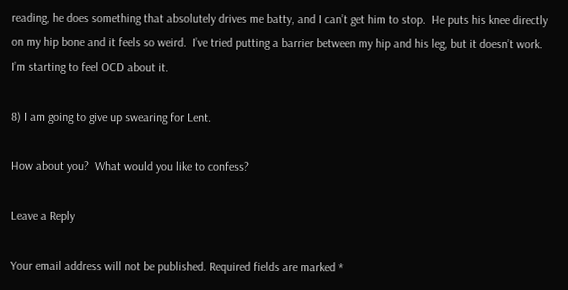reading, he does something that absolutely drives me batty, and I can’t get him to stop.  He puts his knee directly on my hip bone and it feels so weird.  I’ve tried putting a barrier between my hip and his leg, but it doesn’t work.  I’m starting to feel OCD about it.

8) I am going to give up swearing for Lent.

How about you?  What would you like to confess?

Leave a Reply

Your email address will not be published. Required fields are marked *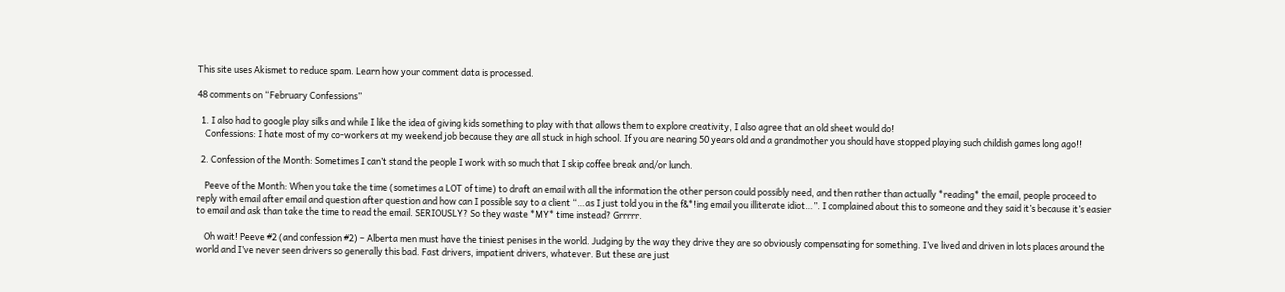This site uses Akismet to reduce spam. Learn how your comment data is processed.

48 comments on “February Confessions”

  1. I also had to google play silks and while I like the idea of giving kids something to play with that allows them to explore creativity, I also agree that an old sheet would do!
    Confessions: I hate most of my co-workers at my weekend job because they are all stuck in high school. If you are nearing 50 years old and a grandmother you should have stopped playing such childish games long ago!!

  2. Confession of the Month: Sometimes I can’t stand the people I work with so much that I skip coffee break and/or lunch.

    Peeve of the Month: When you take the time (sometimes a LOT of time) to draft an email with all the information the other person could possibly need, and then rather than actually *reading* the email, people proceed to reply with email after email and question after question and how can I possible say to a client “…as I just told you in the f&*!ing email you illiterate idiot…”. I complained about this to someone and they said it’s because it’s easier to email and ask than take the time to read the email. SERIOUSLY? So they waste *MY* time instead? Grrrrr.

    Oh wait! Peeve #2 (and confession #2) – Alberta men must have the tiniest penises in the world. Judging by the way they drive they are so obviously compensating for something. I’ve lived and driven in lots places around the world and I’ve never seen drivers so generally this bad. Fast drivers, impatient drivers, whatever. But these are just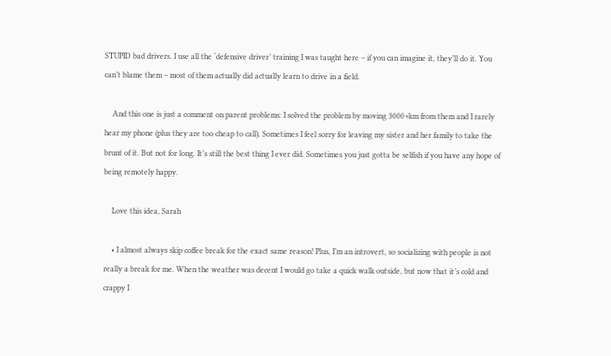STUPID bad drivers. I use all the ‘defensive driver’ training I was taught here – if you can imagine it, they’ll do it. You can’t blame them – most of them actually did actually learn to drive in a field.

    And this one is just a comment on parent problems: I solved the problem by moving 3000+km from them and I rarely hear my phone (plus they are too cheap to call). Sometimes I feel sorry for leaving my sister and her family to take the brunt of it. But not for long. It’s still the best thing I ever did. Sometimes you just gotta be selfish if you have any hope of being remotely happy.

    Love this idea, Sarah

    • I almost always skip coffee break for the exact same reason! Plus, I’m an introvert, so socializing with people is not really a break for me. When the weather was decent I would go take a quick walk outside, but now that it’s cold and crappy I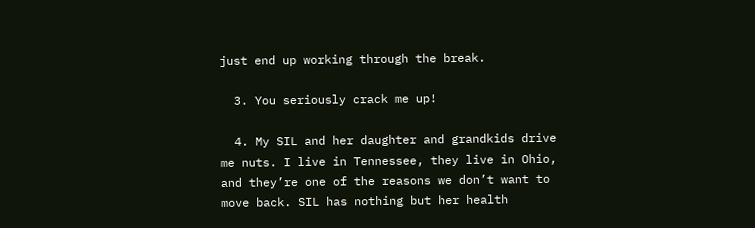just end up working through the break.

  3. You seriously crack me up!

  4. My SIL and her daughter and grandkids drive me nuts. I live in Tennessee, they live in Ohio, and they’re one of the reasons we don’t want to move back. SIL has nothing but her health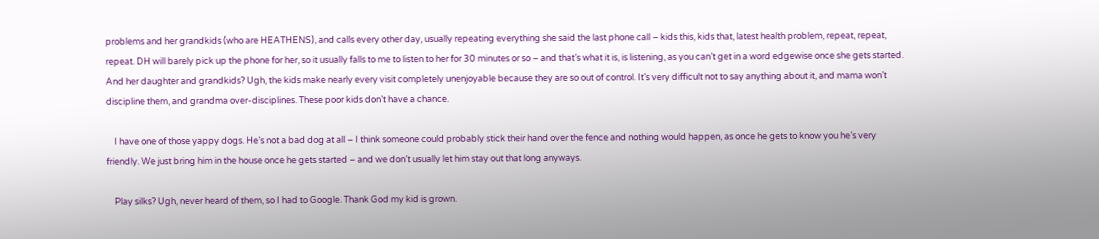problems and her grandkids (who are HEATHENS), and calls every other day, usually repeating everything she said the last phone call – kids this, kids that, latest health problem, repeat, repeat, repeat. DH will barely pick up the phone for her, so it usually falls to me to listen to her for 30 minutes or so – and that’s what it is, is listening, as you can’t get in a word edgewise once she gets started. And her daughter and grandkids? Ugh, the kids make nearly every visit completely unenjoyable because they are so out of control. It’s very difficult not to say anything about it, and mama won’t discipline them, and grandma over-disciplines. These poor kids don’t have a chance.

    I have one of those yappy dogs. He’s not a bad dog at all – I think someone could probably stick their hand over the fence and nothing would happen, as once he gets to know you he’s very friendly. We just bring him in the house once he gets started – and we don’t usually let him stay out that long anyways.

    Play silks? Ugh, never heard of them, so I had to Google. Thank God my kid is grown.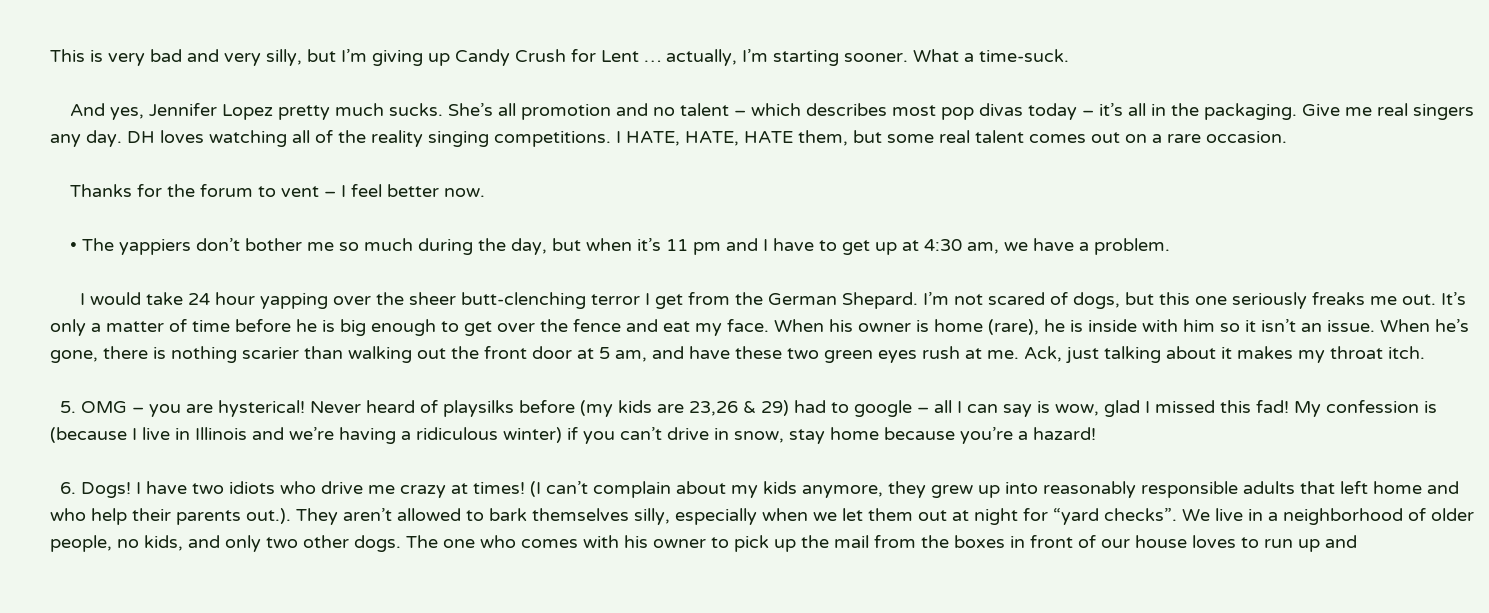This is very bad and very silly, but I’m giving up Candy Crush for Lent … actually, I’m starting sooner. What a time-suck.

    And yes, Jennifer Lopez pretty much sucks. She’s all promotion and no talent – which describes most pop divas today – it’s all in the packaging. Give me real singers any day. DH loves watching all of the reality singing competitions. I HATE, HATE, HATE them, but some real talent comes out on a rare occasion.

    Thanks for the forum to vent – I feel better now.

    • The yappiers don’t bother me so much during the day, but when it’s 11 pm and I have to get up at 4:30 am, we have a problem.

      I would take 24 hour yapping over the sheer butt-clenching terror I get from the German Shepard. I’m not scared of dogs, but this one seriously freaks me out. It’s only a matter of time before he is big enough to get over the fence and eat my face. When his owner is home (rare), he is inside with him so it isn’t an issue. When he’s gone, there is nothing scarier than walking out the front door at 5 am, and have these two green eyes rush at me. Ack, just talking about it makes my throat itch.

  5. OMG – you are hysterical! Never heard of playsilks before (my kids are 23,26 & 29) had to google – all I can say is wow, glad I missed this fad! My confession is (because I live in Illinois and we’re having a ridiculous winter) if you can’t drive in snow, stay home because you’re a hazard!

  6. Dogs! I have two idiots who drive me crazy at times! (I can’t complain about my kids anymore, they grew up into reasonably responsible adults that left home and who help their parents out.). They aren’t allowed to bark themselves silly, especially when we let them out at night for “yard checks”. We live in a neighborhood of older people, no kids, and only two other dogs. The one who comes with his owner to pick up the mail from the boxes in front of our house loves to run up and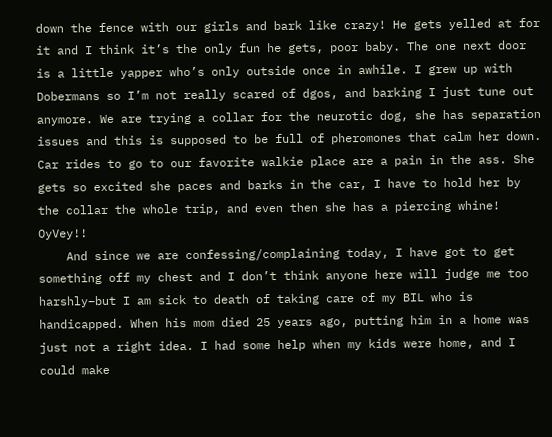down the fence with our girls and bark like crazy! He gets yelled at for it and I think it’s the only fun he gets, poor baby. The one next door is a little yapper who’s only outside once in awhile. I grew up with Dobermans so I’m not really scared of dgos, and barking I just tune out anymore. We are trying a collar for the neurotic dog, she has separation issues and this is supposed to be full of pheromones that calm her down. Car rides to go to our favorite walkie place are a pain in the ass. She gets so excited she paces and barks in the car, I have to hold her by the collar the whole trip, and even then she has a piercing whine! OyVey!!
    And since we are confessing/complaining today, I have got to get something off my chest and I don’t think anyone here will judge me too harshly–but I am sick to death of taking care of my BIL who is handicapped. When his mom died 25 years ago, putting him in a home was just not a right idea. I had some help when my kids were home, and I could make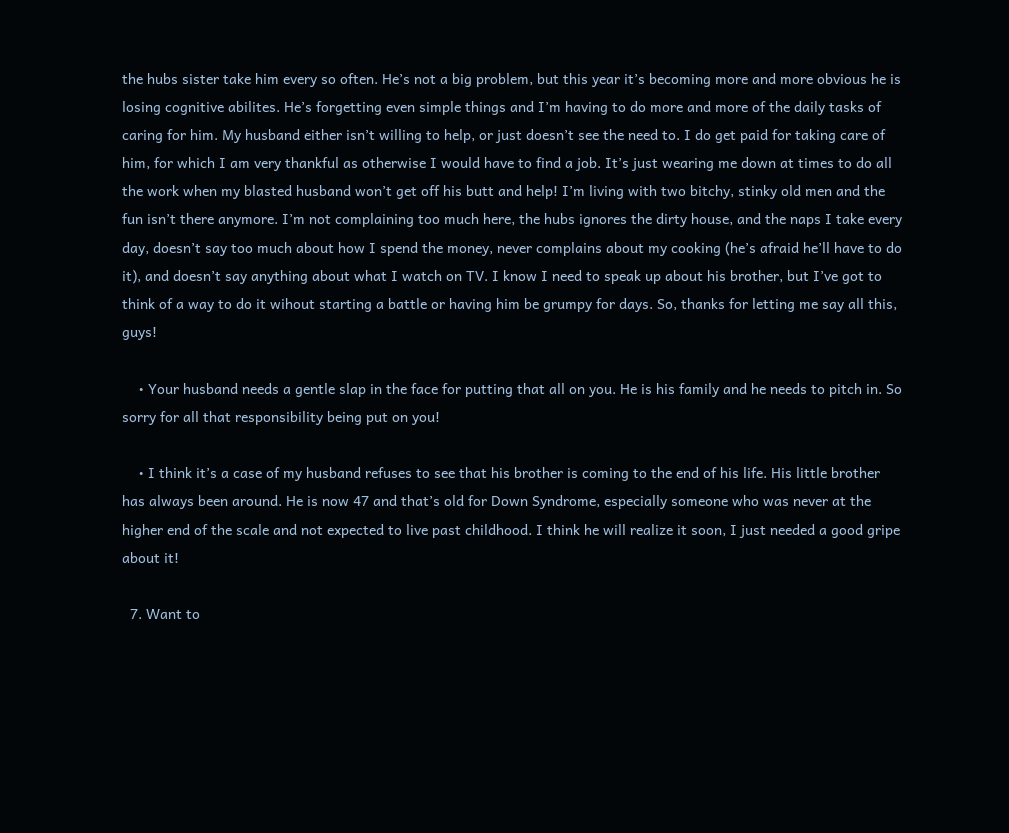the hubs sister take him every so often. He’s not a big problem, but this year it’s becoming more and more obvious he is losing cognitive abilites. He’s forgetting even simple things and I’m having to do more and more of the daily tasks of caring for him. My husband either isn’t willing to help, or just doesn’t see the need to. I do get paid for taking care of him, for which I am very thankful as otherwise I would have to find a job. It’s just wearing me down at times to do all the work when my blasted husband won’t get off his butt and help! I’m living with two bitchy, stinky old men and the fun isn’t there anymore. I’m not complaining too much here, the hubs ignores the dirty house, and the naps I take every day, doesn’t say too much about how I spend the money, never complains about my cooking (he’s afraid he’ll have to do it), and doesn’t say anything about what I watch on TV. I know I need to speak up about his brother, but I’ve got to think of a way to do it wihout starting a battle or having him be grumpy for days. So, thanks for letting me say all this, guys!

    • Your husband needs a gentle slap in the face for putting that all on you. He is his family and he needs to pitch in. So sorry for all that responsibility being put on you!

    • I think it’s a case of my husband refuses to see that his brother is coming to the end of his life. His little brother has always been around. He is now 47 and that’s old for Down Syndrome, especially someone who was never at the higher end of the scale and not expected to live past childhood. I think he will realize it soon, I just needed a good gripe about it!

  7. Want to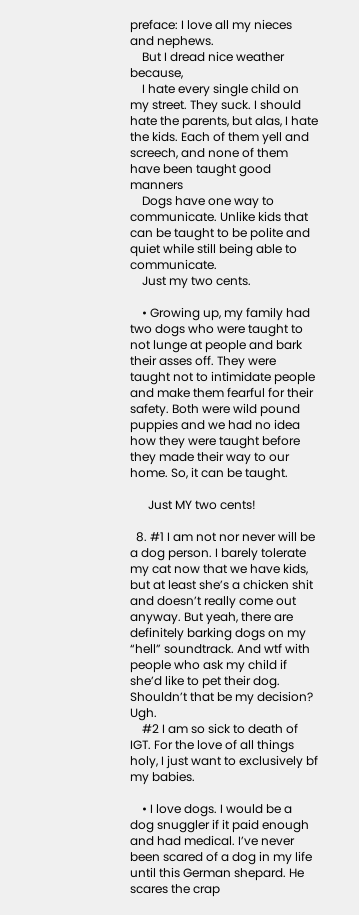preface: I love all my nieces and nephews.
    But I dread nice weather because,
    I hate every single child on my street. They suck. I should hate the parents, but alas, I hate the kids. Each of them yell and screech, and none of them have been taught good manners
    Dogs have one way to communicate. Unlike kids that can be taught to be polite and quiet while still being able to communicate.
    Just my two cents.

    • Growing up, my family had two dogs who were taught to not lunge at people and bark their asses off. They were taught not to intimidate people and make them fearful for their safety. Both were wild pound puppies and we had no idea how they were taught before they made their way to our home. So, it can be taught.

      Just MY two cents!

  8. #1 I am not nor never will be a dog person. I barely tolerate my cat now that we have kids, but at least she’s a chicken shit and doesn’t really come out anyway. But yeah, there are definitely barking dogs on my “hell” soundtrack. And wtf with people who ask my child if she’d like to pet their dog. Shouldn’t that be my decision? Ugh.
    #2 I am so sick to death of IGT. For the love of all things holy, I just want to exclusively bf my babies.

    • I love dogs. I would be a dog snuggler if it paid enough and had medical. I’ve never been scared of a dog in my life until this German shepard. He scares the crap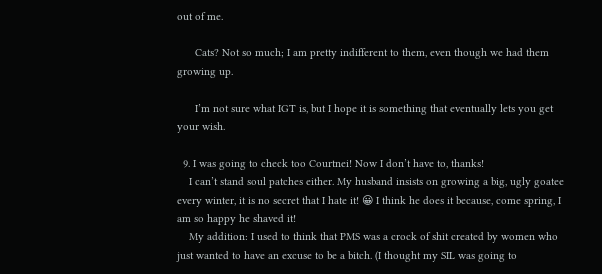out of me.

      Cats? Not so much; I am pretty indifferent to them, even though we had them growing up.

      I’m not sure what IGT is, but I hope it is something that eventually lets you get your wish.

  9. I was going to check too Courtnei! Now I don’t have to, thanks!
    I can’t stand soul patches either. My husband insists on growing a big, ugly goatee every winter, it is no secret that I hate it! 😀 I think he does it because, come spring, I am so happy he shaved it!
    My addition: I used to think that PMS was a crock of shit created by women who just wanted to have an excuse to be a bitch. (I thought my SIL was going to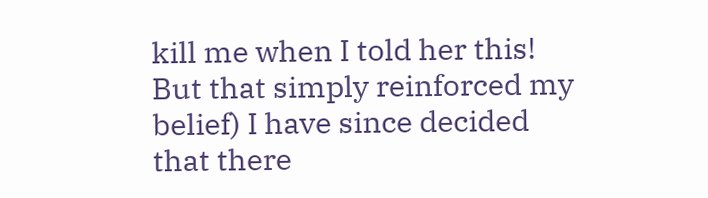kill me when I told her this! But that simply reinforced my belief) I have since decided that there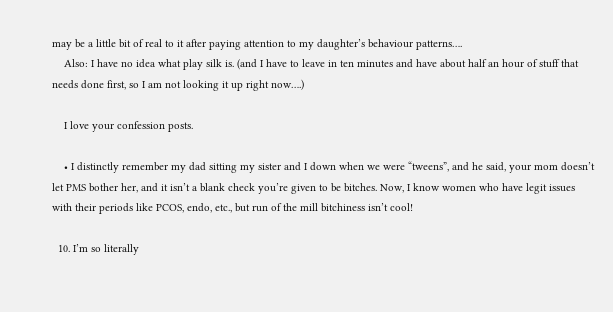may be a little bit of real to it after paying attention to my daughter’s behaviour patterns….
    Also: I have no idea what play silk is. (and I have to leave in ten minutes and have about half an hour of stuff that needs done first, so I am not looking it up right now….)

    I love your confession posts.

    • I distinctly remember my dad sitting my sister and I down when we were “tweens”, and he said, your mom doesn’t let PMS bother her, and it isn’t a blank check you’re given to be bitches. Now, I know women who have legit issues with their periods like PCOS, endo, etc., but run of the mill bitchiness isn’t cool!

  10. I’m so literally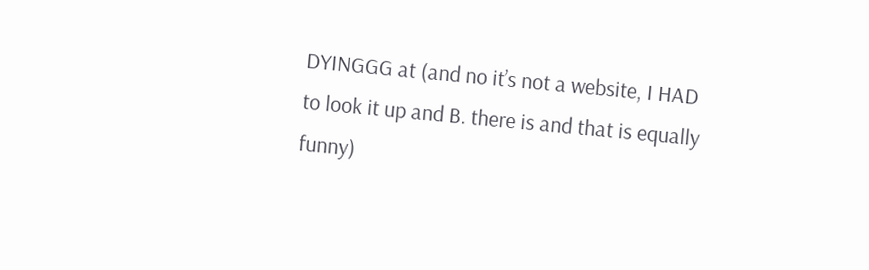DYINGGG at (and no it’s not a website, I HAD to look it up and B. there is and that is equally funny)